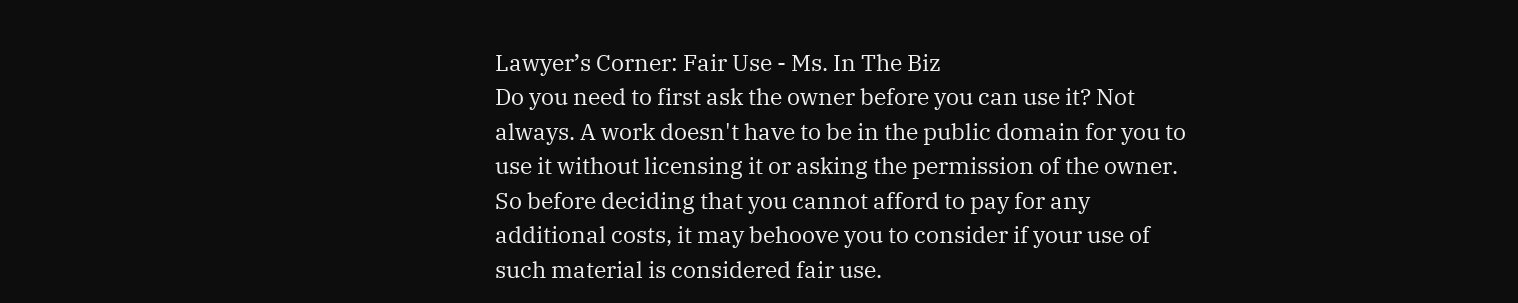Lawyer’s Corner: Fair Use - Ms. In The Biz
Do you need to first ask the owner before you can use it? Not always. A work doesn't have to be in the public domain for you to use it without licensing it or asking the permission of the owner. So before deciding that you cannot afford to pay for any additional costs, it may behoove you to consider if your use of such material is considered fair use.